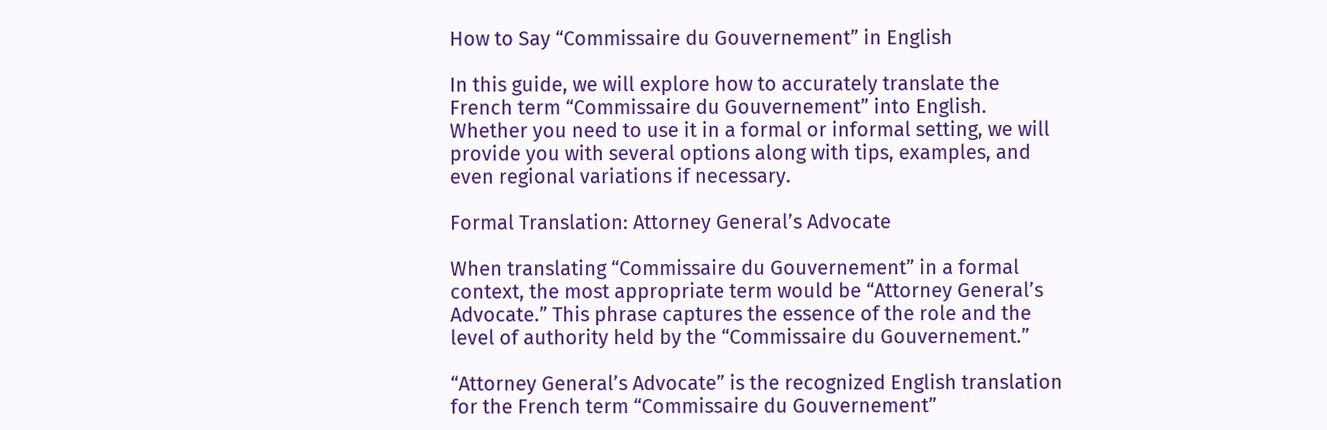How to Say “Commissaire du Gouvernement” in English

In this guide, we will explore how to accurately translate the French term “Commissaire du Gouvernement” into English. Whether you need to use it in a formal or informal setting, we will provide you with several options along with tips, examples, and even regional variations if necessary.

Formal Translation: Attorney General’s Advocate

When translating “Commissaire du Gouvernement” in a formal context, the most appropriate term would be “Attorney General’s Advocate.” This phrase captures the essence of the role and the level of authority held by the “Commissaire du Gouvernement.”

“Attorney General’s Advocate” is the recognized English translation for the French term “Commissaire du Gouvernement”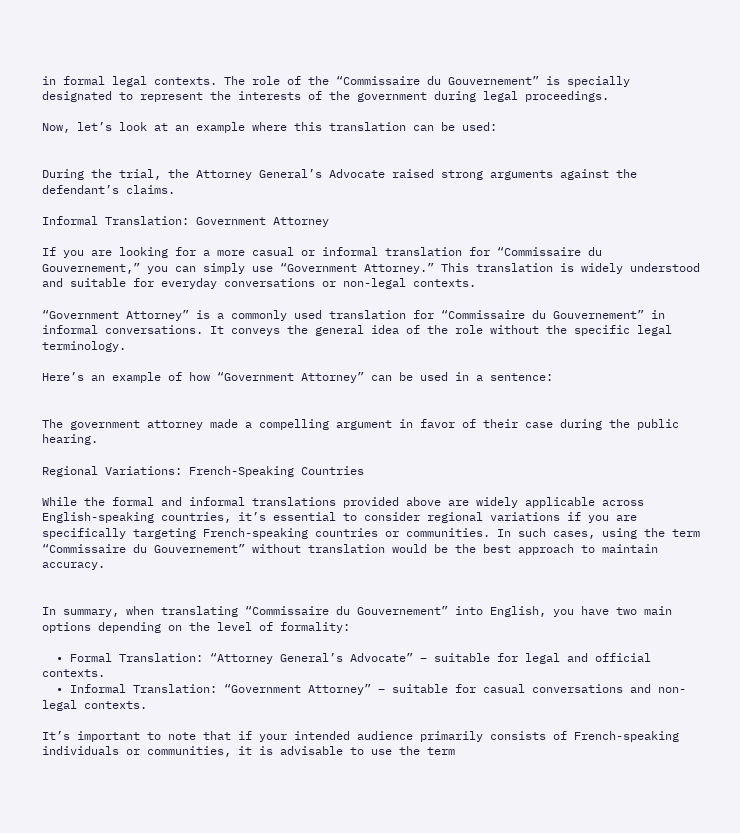in formal legal contexts. The role of the “Commissaire du Gouvernement” is specially designated to represent the interests of the government during legal proceedings.

Now, let’s look at an example where this translation can be used:


During the trial, the Attorney General’s Advocate raised strong arguments against the defendant’s claims.

Informal Translation: Government Attorney

If you are looking for a more casual or informal translation for “Commissaire du Gouvernement,” you can simply use “Government Attorney.” This translation is widely understood and suitable for everyday conversations or non-legal contexts.

“Government Attorney” is a commonly used translation for “Commissaire du Gouvernement” in informal conversations. It conveys the general idea of the role without the specific legal terminology.

Here’s an example of how “Government Attorney” can be used in a sentence:


The government attorney made a compelling argument in favor of their case during the public hearing.

Regional Variations: French-Speaking Countries

While the formal and informal translations provided above are widely applicable across English-speaking countries, it’s essential to consider regional variations if you are specifically targeting French-speaking countries or communities. In such cases, using the term “Commissaire du Gouvernement” without translation would be the best approach to maintain accuracy.


In summary, when translating “Commissaire du Gouvernement” into English, you have two main options depending on the level of formality:

  • Formal Translation: “Attorney General’s Advocate” – suitable for legal and official contexts.
  • Informal Translation: “Government Attorney” – suitable for casual conversations and non-legal contexts.

It’s important to note that if your intended audience primarily consists of French-speaking individuals or communities, it is advisable to use the term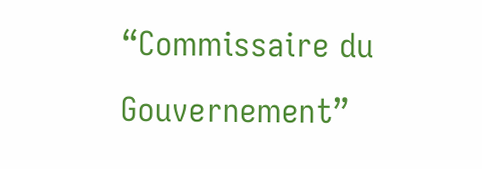“Commissaire du Gouvernement”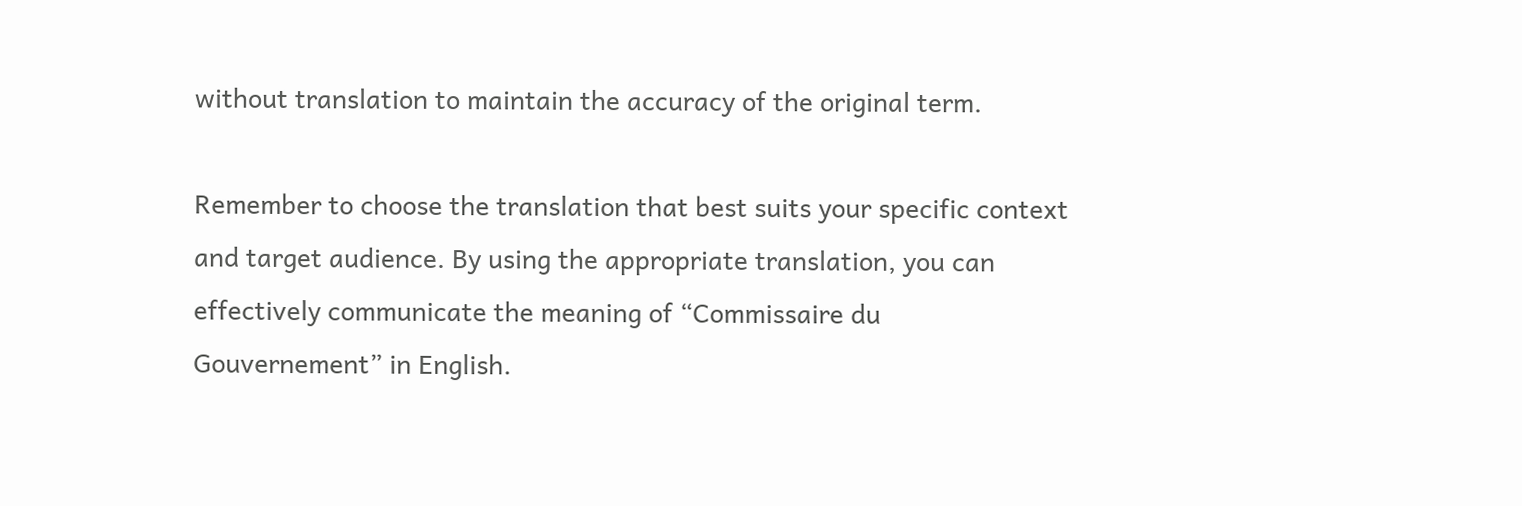without translation to maintain the accuracy of the original term.

Remember to choose the translation that best suits your specific context and target audience. By using the appropriate translation, you can effectively communicate the meaning of “Commissaire du Gouvernement” in English.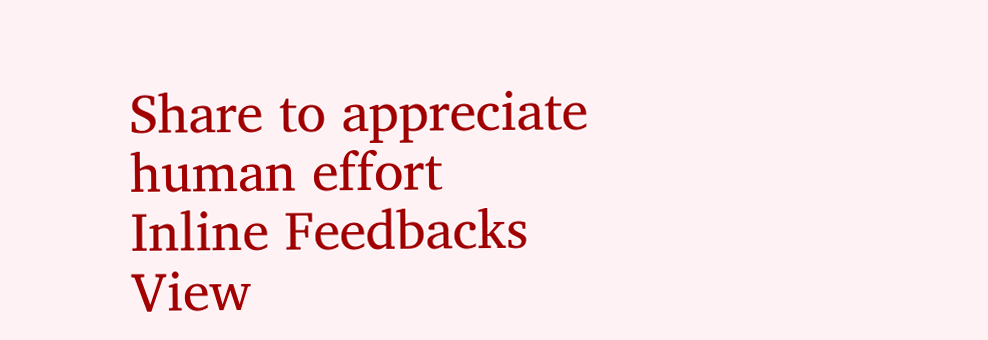Share to appreciate human effort
Inline Feedbacks
View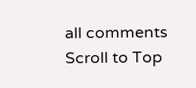all comments
Scroll to Top